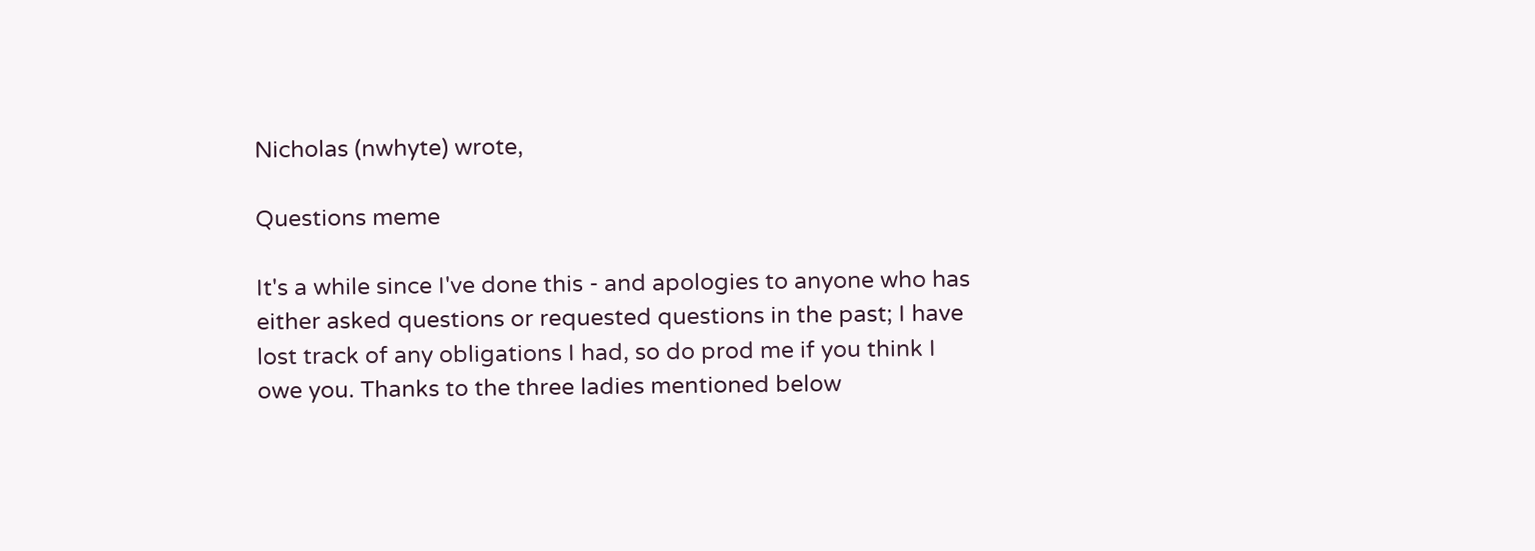Nicholas (nwhyte) wrote,

Questions meme

It's a while since I've done this - and apologies to anyone who has either asked questions or requested questions in the past; I have lost track of any obligations I had, so do prod me if you think I owe you. Thanks to the three ladies mentioned below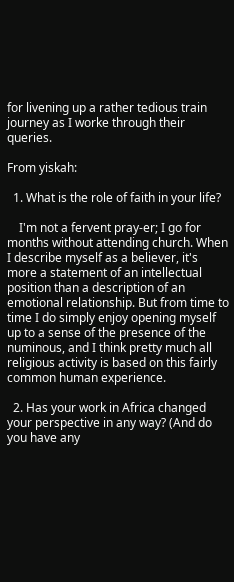for livening up a rather tedious train journey as I worke through their queries.

From yiskah:

  1. What is the role of faith in your life?

    I'm not a fervent pray-er; I go for months without attending church. When I describe myself as a believer, it's more a statement of an intellectual position than a description of an emotional relationship. But from time to time I do simply enjoy opening myself up to a sense of the presence of the numinous, and I think pretty much all religious activity is based on this fairly common human experience.

  2. Has your work in Africa changed your perspective in any way? (And do you have any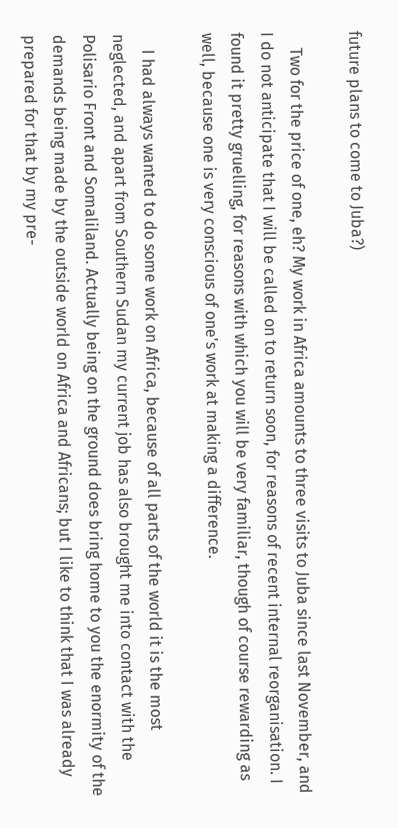future plans to come to Juba?)

    Two for the price of one, eh? My work in Africa amounts to three visits to Juba since last November, and I do not anticipate that I will be called on to return soon, for reasons of recent internal reorganisation. I found it pretty gruelling, for reasons with which you will be very familiar, though of course rewarding as well, because one is very conscious of one's work at making a difference.

    I had always wanted to do some work on Africa, because of all parts of the world it is the most neglected, and apart from Southern Sudan my current job has also brought me into contact with the Polisario Front and Somaliland. Actually being on the ground does bring home to you the enormity of the demands being made by the outside world on Africa and Africans; but I like to think that I was already prepared for that by my pre-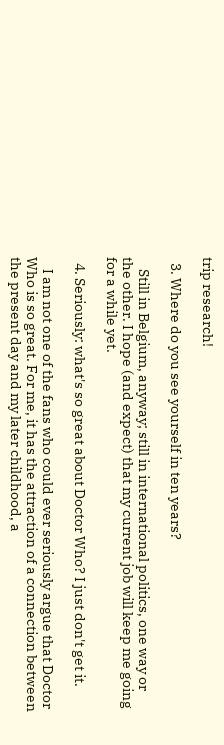trip research!

  3. Where do you see yourself in ten years?

    Still in Belgium, anyway; still in international politics, one way or the other. I hope (and expect) that my current job will keep me going for a while yet.

  4. Seriously: what's so great about Doctor Who? I just don't get it.

    I am not one of the fans who could ever seriously argue that Doctor Who is so great. For me, it has the attraction of a connection between the present day and my later childhood, a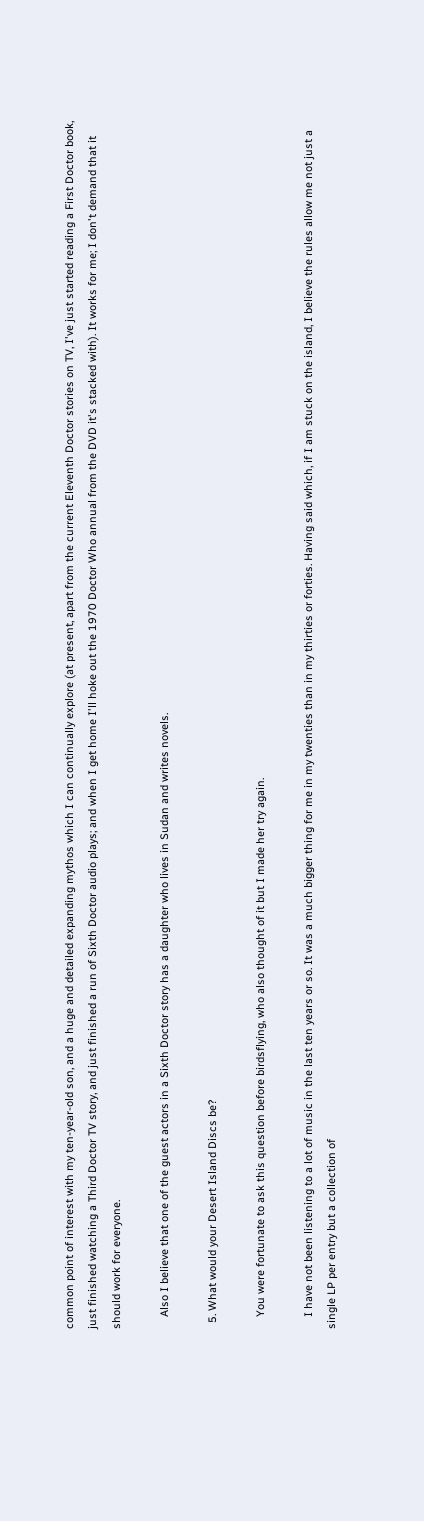common point of interest with my ten-year-old son, and a huge and detailed expanding mythos which I can continually explore (at present, apart from the current Eleventh Doctor stories on TV, I've just started reading a First Doctor book, just finished watching a Third Doctor TV story, and just finished a run of Sixth Doctor audio plays; and when I get home I'll hoke out the 1970 Doctor Who annual from the DVD it's stacked with). It works for me; I don't demand that it should work for everyone.

    Also I believe that one of the guest actors in a Sixth Doctor story has a daughter who lives in Sudan and writes novels.

  5. What would your Desert Island Discs be?

    You were fortunate to ask this question before birdsflying, who also thought of it but I made her try again.

    I have not been listening to a lot of music in the last ten years or so. It was a much bigger thing for me in my twenties than in my thirties or forties. Having said which, if I am stuck on the island, I believe the rules allow me not just a single LP per entry but a collection of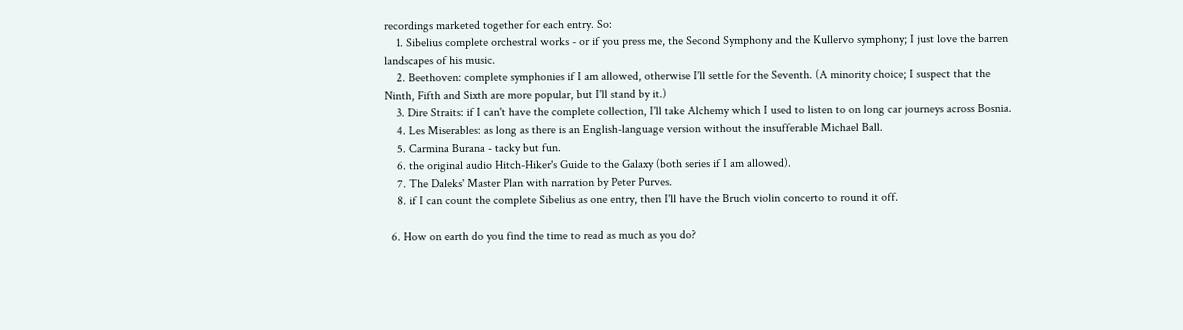recordings marketed together for each entry. So:
    1. Sibelius complete orchestral works - or if you press me, the Second Symphony and the Kullervo symphony; I just love the barren landscapes of his music.
    2. Beethoven: complete symphonies if I am allowed, otherwise I'll settle for the Seventh. (A minority choice; I suspect that the Ninth, Fifth and Sixth are more popular, but I'll stand by it.)
    3. Dire Straits: if I can't have the complete collection, I'll take Alchemy which I used to listen to on long car journeys across Bosnia.
    4. Les Miserables: as long as there is an English-language version without the insufferable Michael Ball.
    5. Carmina Burana - tacky but fun.
    6. the original audio Hitch-Hiker's Guide to the Galaxy (both series if I am allowed).
    7. The Daleks' Master Plan with narration by Peter Purves.
    8. if I can count the complete Sibelius as one entry, then I'll have the Bruch violin concerto to round it off.

  6. How on earth do you find the time to read as much as you do?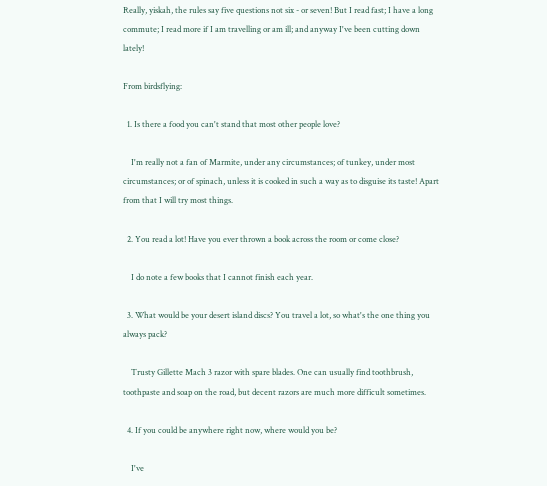Really, yiskah, the rules say five questions not six - or seven! But I read fast; I have a long commute; I read more if I am travelling or am ill; and anyway I've been cutting down lately!

From birdsflying:

  1. Is there a food you can't stand that most other people love?

    I'm really not a fan of Marmite, under any circumstances; of tunkey, under most circumstances; or of spinach, unless it is cooked in such a way as to disguise its taste! Apart from that I will try most things.

  2. You read a lot! Have you ever thrown a book across the room or come close?

    I do note a few books that I cannot finish each year.

  3. What would be your desert island discs? You travel a lot, so what's the one thing you always pack?

    Trusty Gillette Mach 3 razor with spare blades. One can usually find toothbrush, toothpaste and soap on the road, but decent razors are much more difficult sometimes.

  4. If you could be anywhere right now, where would you be?

    I've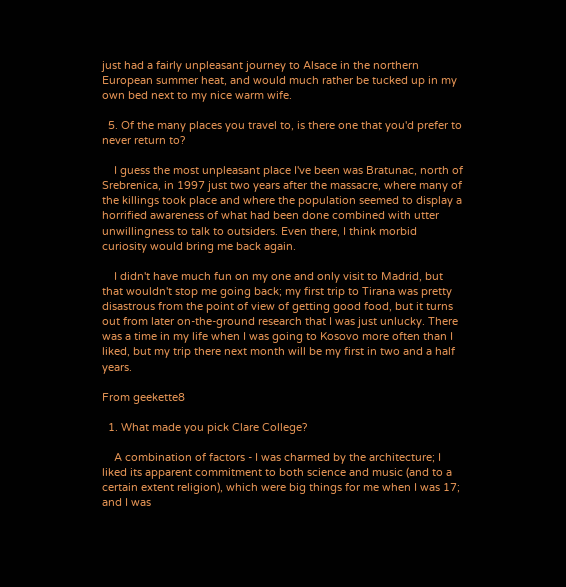just had a fairly unpleasant journey to Alsace in the northern European summer heat, and would much rather be tucked up in my own bed next to my nice warm wife.

  5. Of the many places you travel to, is there one that you'd prefer to never return to?

    I guess the most unpleasant place I've been was Bratunac, north of Srebrenica, in 1997 just two years after the massacre, where many of the killings took place and where the population seemed to display a horrified awareness of what had been done combined with utter unwillingness to talk to outsiders. Even there, I think morbid curiosity would bring me back again.

    I didn't have much fun on my one and only visit to Madrid, but that wouldn't stop me going back; my first trip to Tirana was pretty disastrous from the point of view of getting good food, but it turns out from later on-the-ground research that I was just unlucky. There was a time in my life when I was going to Kosovo more often than I liked, but my trip there next month will be my first in two and a half years.

From geekette8

  1. What made you pick Clare College?

    A combination of factors - I was charmed by the architecture; I liked its apparent commitment to both science and music (and to a certain extent religion), which were big things for me when I was 17; and I was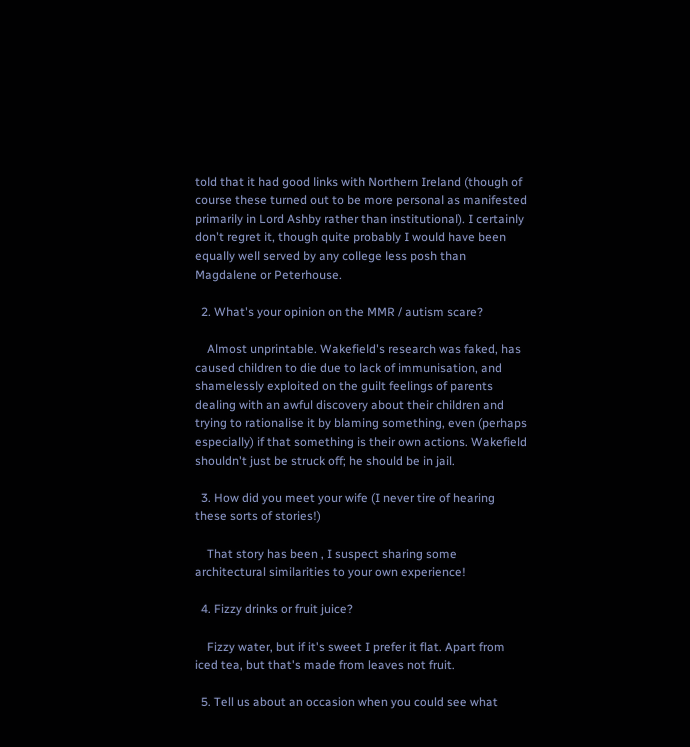told that it had good links with Northern Ireland (though of course these turned out to be more personal as manifested primarily in Lord Ashby rather than institutional). I certainly don't regret it, though quite probably I would have been equally well served by any college less posh than Magdalene or Peterhouse.

  2. What's your opinion on the MMR / autism scare?

    Almost unprintable. Wakefield's research was faked, has caused children to die due to lack of immunisation, and shamelessly exploited on the guilt feelings of parents dealing with an awful discovery about their children and trying to rationalise it by blaming something, even (perhaps especially) if that something is their own actions. Wakefield shouldn't just be struck off; he should be in jail.

  3. How did you meet your wife (I never tire of hearing these sorts of stories!)

    That story has been , I suspect sharing some architectural similarities to your own experience!

  4. Fizzy drinks or fruit juice?

    Fizzy water, but if it's sweet I prefer it flat. Apart from iced tea, but that's made from leaves not fruit.

  5. Tell us about an occasion when you could see what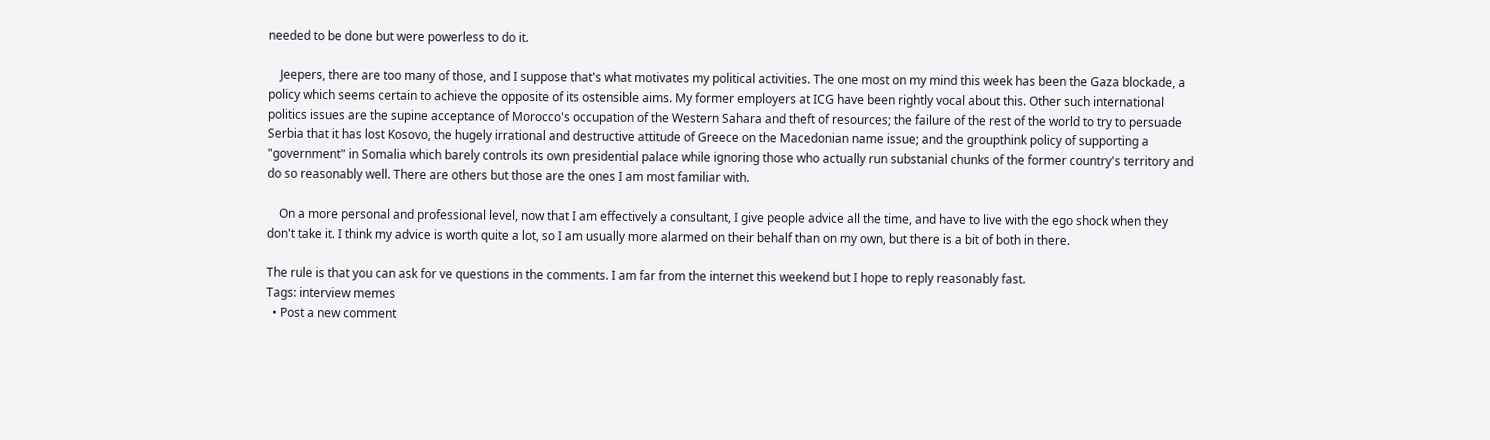needed to be done but were powerless to do it.

    Jeepers, there are too many of those, and I suppose that's what motivates my political activities. The one most on my mind this week has been the Gaza blockade, a policy which seems certain to achieve the opposite of its ostensible aims. My former employers at ICG have been rightly vocal about this. Other such international politics issues are the supine acceptance of Morocco's occupation of the Western Sahara and theft of resources; the failure of the rest of the world to try to persuade Serbia that it has lost Kosovo, the hugely irrational and destructive attitude of Greece on the Macedonian name issue; and the groupthink policy of supporting a "government" in Somalia which barely controls its own presidential palace while ignoring those who actually run substanial chunks of the former country's territory and do so reasonably well. There are others but those are the ones I am most familiar with.

    On a more personal and professional level, now that I am effectively a consultant, I give people advice all the time, and have to live with the ego shock when they don't take it. I think my advice is worth quite a lot, so I am usually more alarmed on their behalf than on my own, but there is a bit of both in there.

The rule is that you can ask for ve questions in the comments. I am far from the internet this weekend but I hope to reply reasonably fast.
Tags: interview memes
  • Post a new comment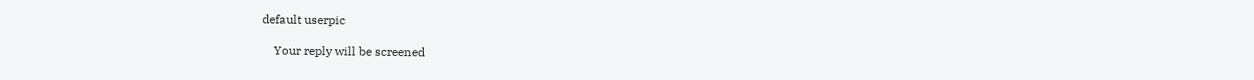default userpic

    Your reply will be screened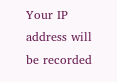Your IP address will be recorded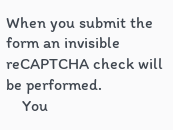When you submit the form an invisible reCAPTCHA check will be performed.
    You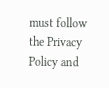must follow the Privacy Policy and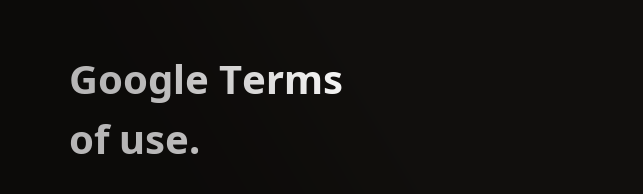Google Terms of use.